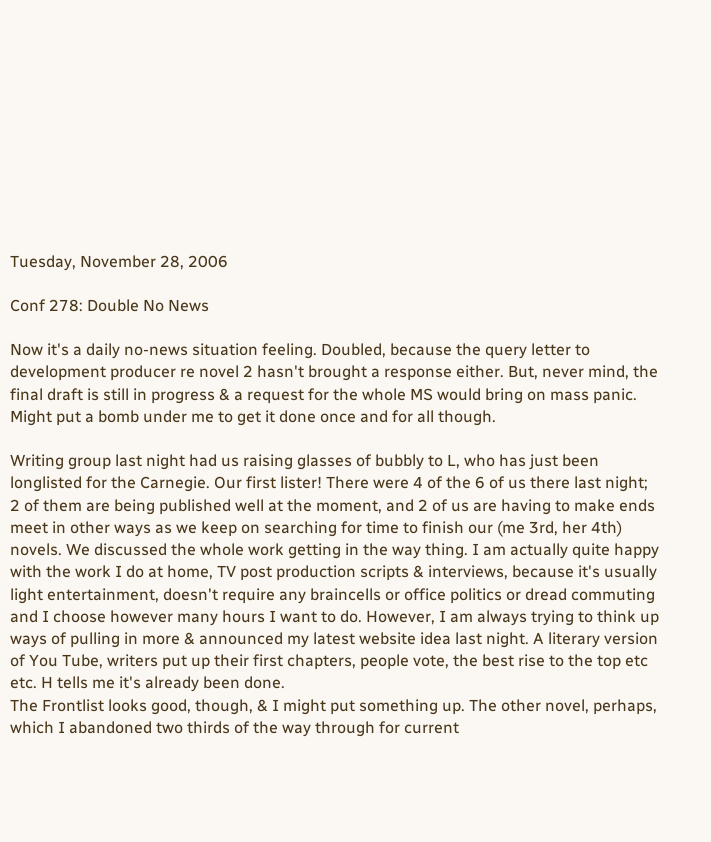Tuesday, November 28, 2006

Conf 278: Double No News

Now it's a daily no-news situation feeling. Doubled, because the query letter to development producer re novel 2 hasn't brought a response either. But, never mind, the final draft is still in progress & a request for the whole MS would bring on mass panic. Might put a bomb under me to get it done once and for all though.

Writing group last night had us raising glasses of bubbly to L, who has just been longlisted for the Carnegie. Our first lister! There were 4 of the 6 of us there last night; 2 of them are being published well at the moment, and 2 of us are having to make ends meet in other ways as we keep on searching for time to finish our (me 3rd, her 4th) novels. We discussed the whole work getting in the way thing. I am actually quite happy with the work I do at home, TV post production scripts & interviews, because it's usually light entertainment, doesn't require any braincells or office politics or dread commuting and I choose however many hours I want to do. However, I am always trying to think up ways of pulling in more & announced my latest website idea last night. A literary version of You Tube, writers put up their first chapters, people vote, the best rise to the top etc etc. H tells me it's already been done.
The Frontlist looks good, though, & I might put something up. The other novel, perhaps, which I abandoned two thirds of the way through for current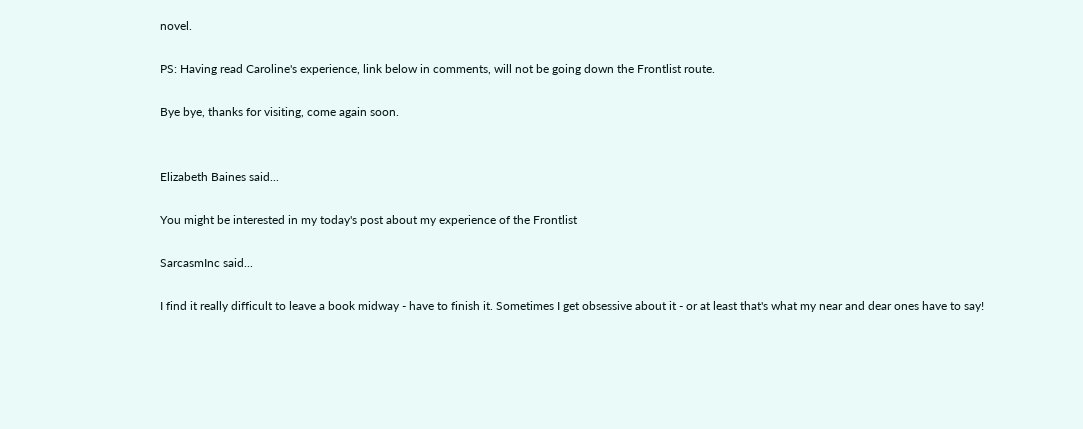novel.

PS: Having read Caroline's experience, link below in comments, will not be going down the Frontlist route.

Bye bye, thanks for visiting, come again soon.


Elizabeth Baines said...

You might be interested in my today's post about my experience of the Frontlist

SarcasmInc said...

I find it really difficult to leave a book midway - have to finish it. Sometimes I get obsessive about it - or at least that's what my near and dear ones have to say!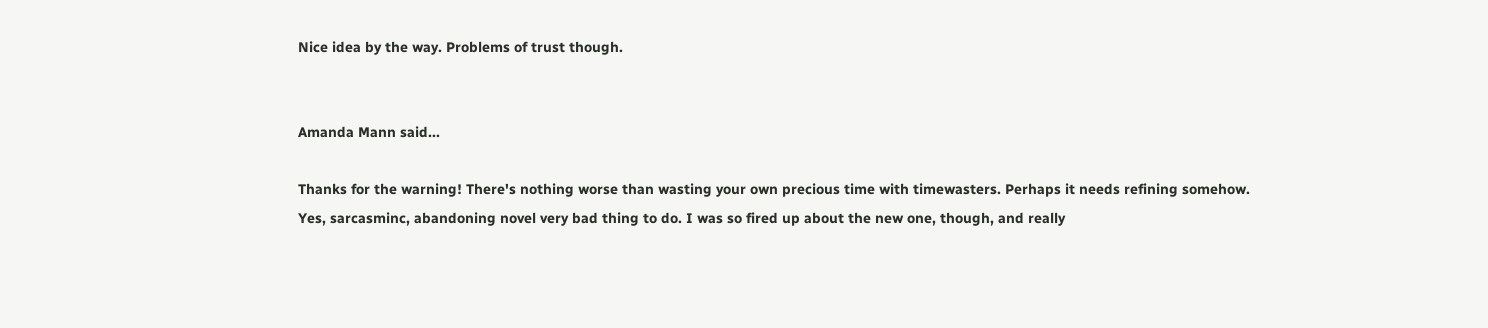Nice idea by the way. Problems of trust though.


Amanda Mann said...

Thanks for the warning! There's nothing worse than wasting your own precious time with timewasters. Perhaps it needs refining somehow. Yes, sarcasminc, abandoning novel very bad thing to do. I was so fired up about the new one, though, and really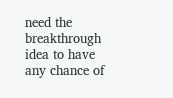need the breakthrough idea to have any chance of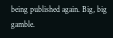being published again. Big, big gamble.